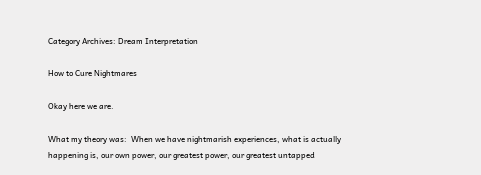Category Archives: Dream Interpretation

How to Cure Nightmares

Okay here we are.

What my theory was:  When we have nightmarish experiences, what is actually happening is, our own power, our greatest power, our greatest untapped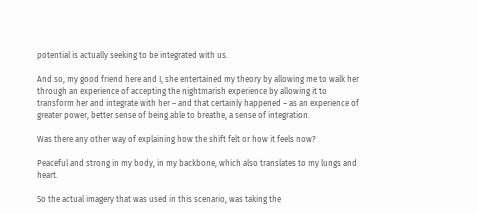potential is actually seeking to be integrated with us.

And so, my good friend here and I, she entertained my theory by allowing me to walk her through an experience of accepting the nightmarish experience by allowing it to transform her and integrate with her – and that certainly happened – as an experience of greater power, better sense of being able to breathe, a sense of integration.

Was there any other way of explaining how the shift felt or how it feels now?

Peaceful and strong in my body, in my backbone, which also translates to my lungs and heart.

So the actual imagery that was used in this scenario, was taking the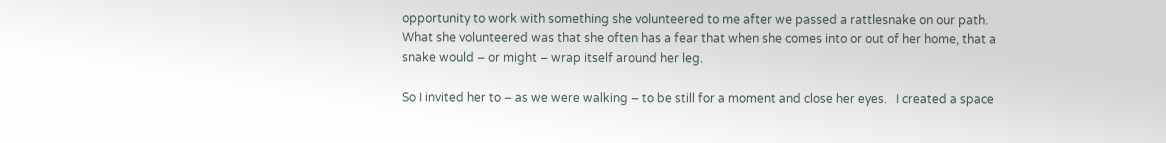opportunity to work with something she volunteered to me after we passed a rattlesnake on our path.  What she volunteered was that she often has a fear that when she comes into or out of her home, that a snake would – or might – wrap itself around her leg.

So I invited her to – as we were walking – to be still for a moment and close her eyes.   I created a space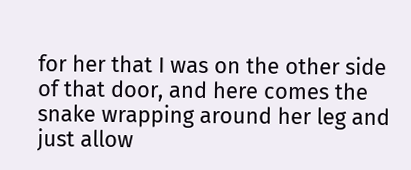for her that I was on the other side of that door, and here comes the snake wrapping around her leg and just allow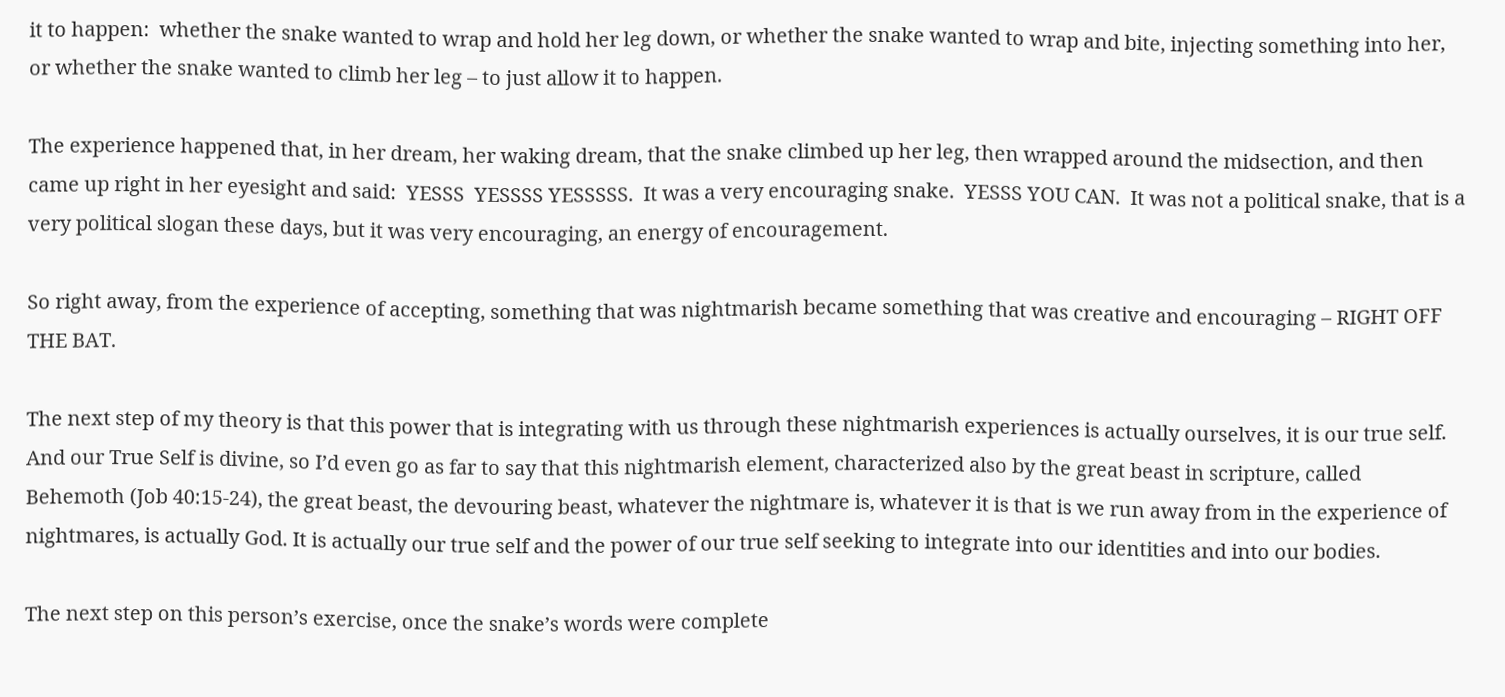it to happen:  whether the snake wanted to wrap and hold her leg down, or whether the snake wanted to wrap and bite, injecting something into her, or whether the snake wanted to climb her leg – to just allow it to happen.

The experience happened that, in her dream, her waking dream, that the snake climbed up her leg, then wrapped around the midsection, and then came up right in her eyesight and said:  YESSS  YESSSS YESSSSS.  It was a very encouraging snake.  YESSS YOU CAN.  It was not a political snake, that is a very political slogan these days, but it was very encouraging, an energy of encouragement.

So right away, from the experience of accepting, something that was nightmarish became something that was creative and encouraging – RIGHT OFF THE BAT.

The next step of my theory is that this power that is integrating with us through these nightmarish experiences is actually ourselves, it is our true self. And our True Self is divine, so I’d even go as far to say that this nightmarish element, characterized also by the great beast in scripture, called Behemoth (Job 40:15-24), the great beast, the devouring beast, whatever the nightmare is, whatever it is that is we run away from in the experience of nightmares, is actually God. It is actually our true self and the power of our true self seeking to integrate into our identities and into our bodies.

The next step on this person’s exercise, once the snake’s words were complete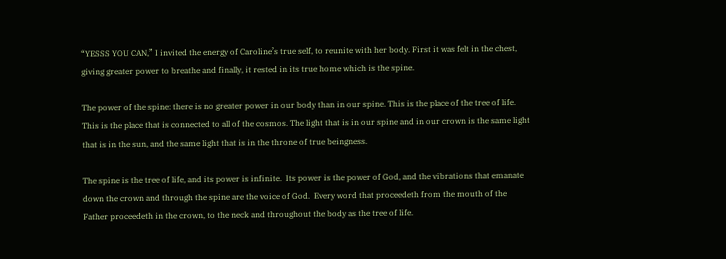“YESSS YOU CAN,” I invited the energy of Caroline’s true self, to reunite with her body. First it was felt in the chest, giving greater power to breathe and finally, it rested in its true home which is the spine.

The power of the spine: there is no greater power in our body than in our spine. This is the place of the tree of life. This is the place that is connected to all of the cosmos. The light that is in our spine and in our crown is the same light that is in the sun, and the same light that is in the throne of true beingness.

The spine is the tree of life, and its power is infinite.  Its power is the power of God, and the vibrations that emanate down the crown and through the spine are the voice of God.  Every word that proceedeth from the mouth of the Father proceedeth in the crown, to the neck and throughout the body as the tree of life.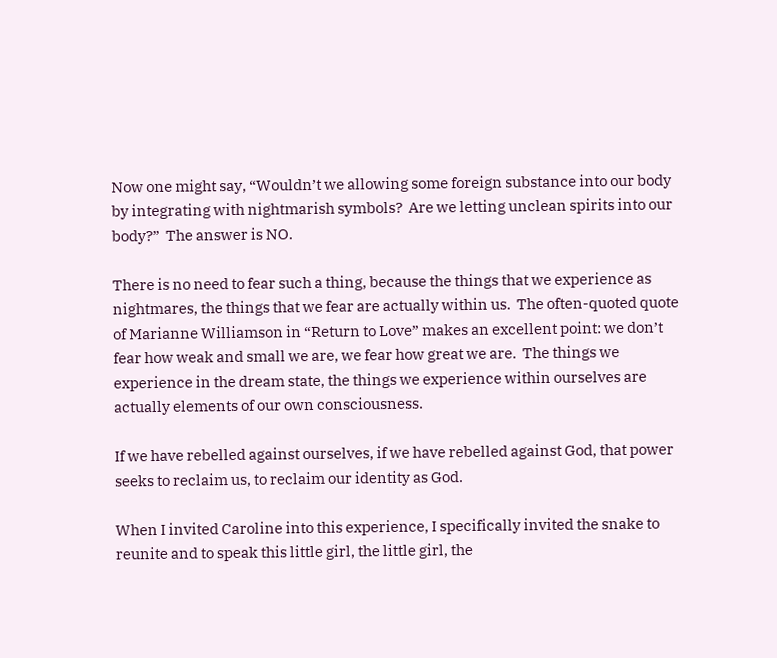Now one might say, “Wouldn’t we allowing some foreign substance into our body by integrating with nightmarish symbols?  Are we letting unclean spirits into our body?”  The answer is NO.

There is no need to fear such a thing, because the things that we experience as nightmares, the things that we fear are actually within us.  The often-quoted quote of Marianne Williamson in “Return to Love” makes an excellent point: we don’t fear how weak and small we are, we fear how great we are.  The things we experience in the dream state, the things we experience within ourselves are actually elements of our own consciousness.

If we have rebelled against ourselves, if we have rebelled against God, that power seeks to reclaim us, to reclaim our identity as God.

When I invited Caroline into this experience, I specifically invited the snake to reunite and to speak this little girl, the little girl, the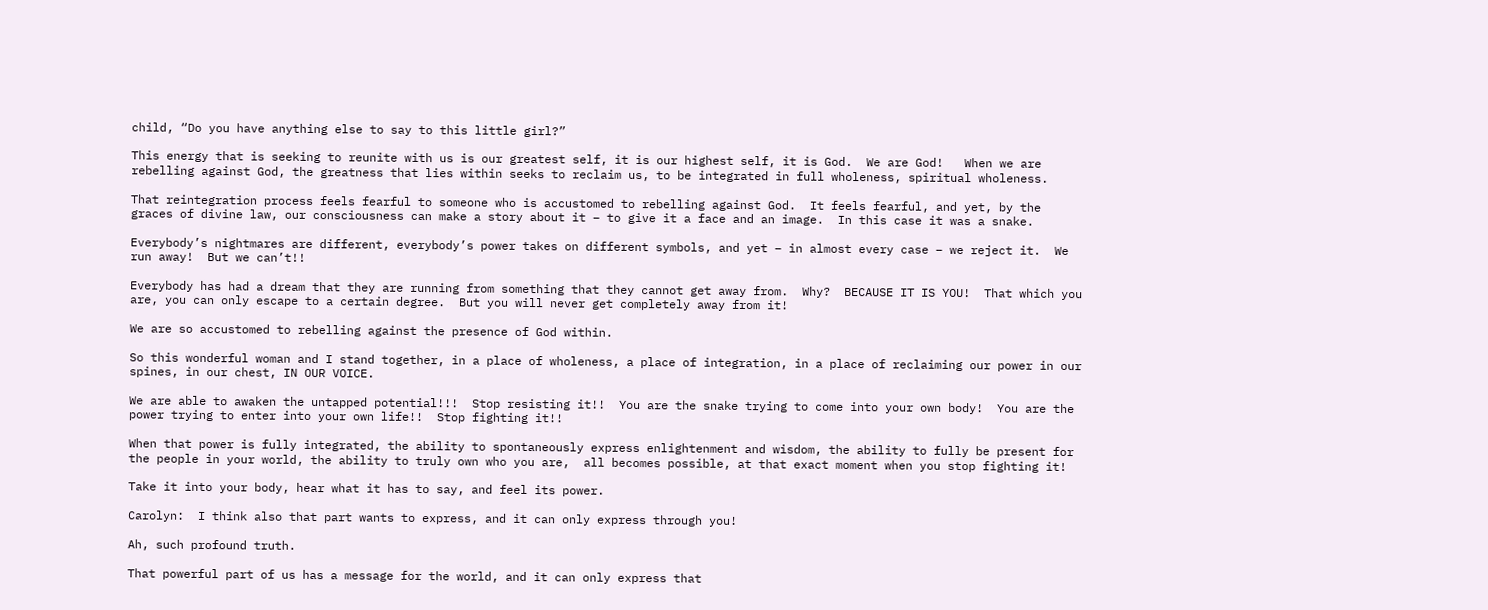child, “Do you have anything else to say to this little girl?”

This energy that is seeking to reunite with us is our greatest self, it is our highest self, it is God.  We are God!   When we are rebelling against God, the greatness that lies within seeks to reclaim us, to be integrated in full wholeness, spiritual wholeness.

That reintegration process feels fearful to someone who is accustomed to rebelling against God.  It feels fearful, and yet, by the graces of divine law, our consciousness can make a story about it – to give it a face and an image.  In this case it was a snake.

Everybody’s nightmares are different, everybody’s power takes on different symbols, and yet – in almost every case – we reject it.  We run away!  But we can’t!!

Everybody has had a dream that they are running from something that they cannot get away from.  Why?  BECAUSE IT IS YOU!  That which you are, you can only escape to a certain degree.  But you will never get completely away from it!

We are so accustomed to rebelling against the presence of God within.

So this wonderful woman and I stand together, in a place of wholeness, a place of integration, in a place of reclaiming our power in our spines, in our chest, IN OUR VOICE.

We are able to awaken the untapped potential!!!  Stop resisting it!!  You are the snake trying to come into your own body!  You are the power trying to enter into your own life!!  Stop fighting it!!

When that power is fully integrated, the ability to spontaneously express enlightenment and wisdom, the ability to fully be present for the people in your world, the ability to truly own who you are,  all becomes possible, at that exact moment when you stop fighting it!

Take it into your body, hear what it has to say, and feel its power.

Carolyn:  I think also that part wants to express, and it can only express through you!

Ah, such profound truth.

That powerful part of us has a message for the world, and it can only express that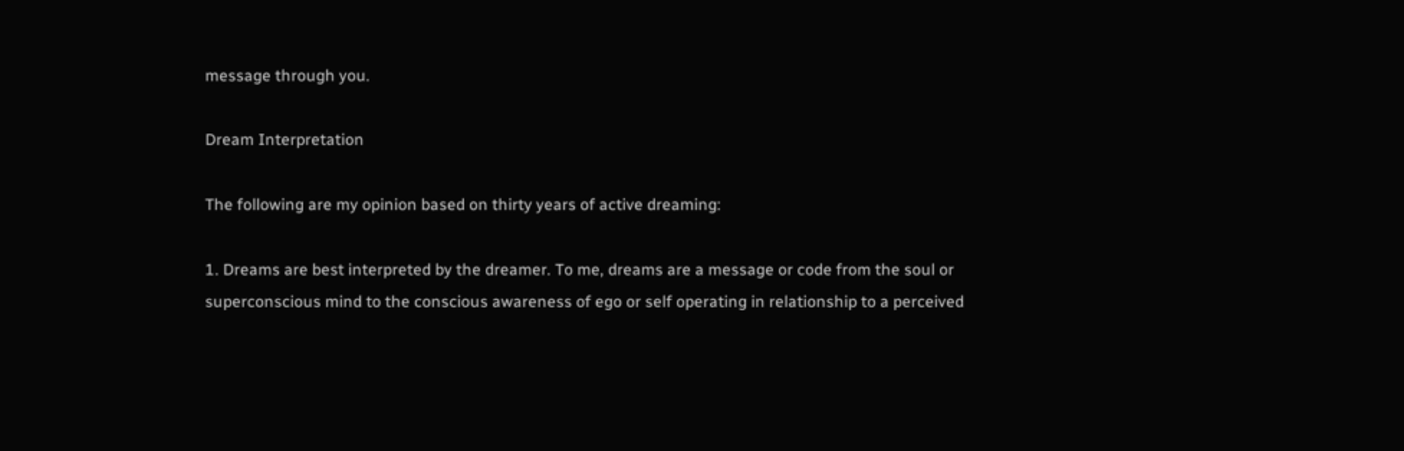message through you.

Dream Interpretation

The following are my opinion based on thirty years of active dreaming:

1. Dreams are best interpreted by the dreamer. To me, dreams are a message or code from the soul or superconscious mind to the conscious awareness of ego or self operating in relationship to a perceived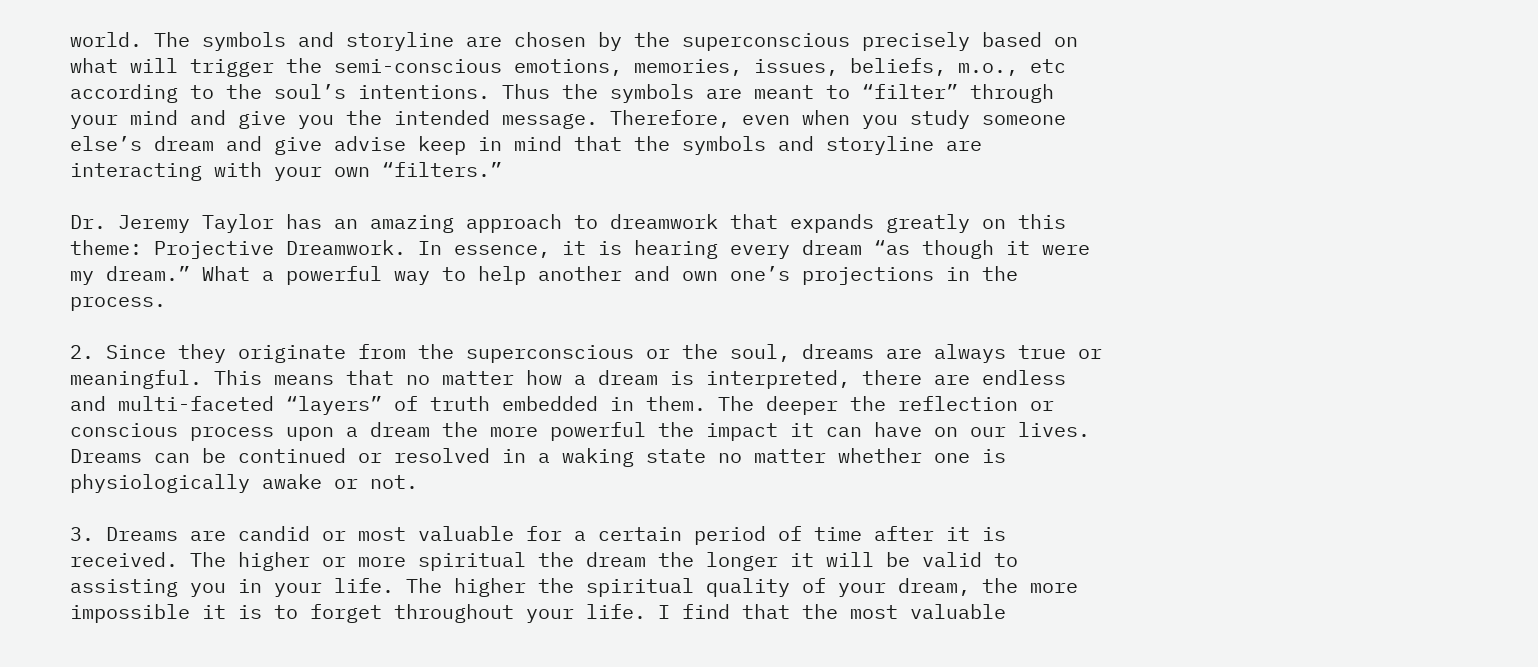world. The symbols and storyline are chosen by the superconscious precisely based on what will trigger the semi-conscious emotions, memories, issues, beliefs, m.o., etc according to the soul’s intentions. Thus the symbols are meant to “filter” through your mind and give you the intended message. Therefore, even when you study someone else’s dream and give advise keep in mind that the symbols and storyline are interacting with your own “filters.”

Dr. Jeremy Taylor has an amazing approach to dreamwork that expands greatly on this theme: Projective Dreamwork. In essence, it is hearing every dream “as though it were my dream.” What a powerful way to help another and own one’s projections in the process.

2. Since they originate from the superconscious or the soul, dreams are always true or meaningful. This means that no matter how a dream is interpreted, there are endless and multi-faceted “layers” of truth embedded in them. The deeper the reflection or conscious process upon a dream the more powerful the impact it can have on our lives. Dreams can be continued or resolved in a waking state no matter whether one is physiologically awake or not.

3. Dreams are candid or most valuable for a certain period of time after it is received. The higher or more spiritual the dream the longer it will be valid to assisting you in your life. The higher the spiritual quality of your dream, the more impossible it is to forget throughout your life. I find that the most valuable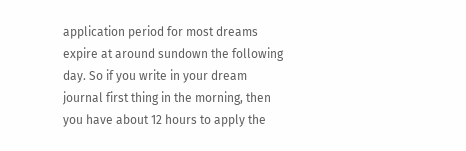application period for most dreams expire at around sundown the following day. So if you write in your dream journal first thing in the morning, then you have about 12 hours to apply the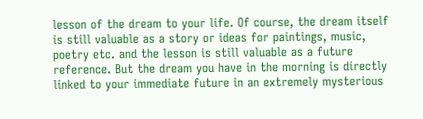lesson of the dream to your life. Of course, the dream itself is still valuable as a story or ideas for paintings, music, poetry etc. and the lesson is still valuable as a future reference. But the dream you have in the morning is directly linked to your immediate future in an extremely mysterious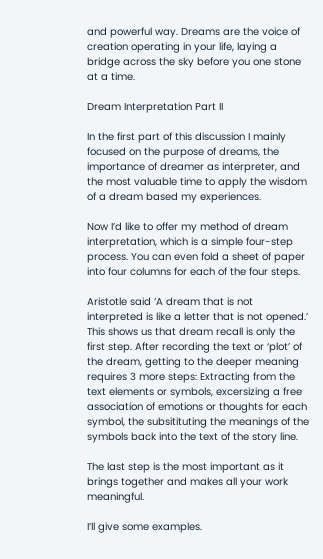and powerful way. Dreams are the voice of creation operating in your life, laying a bridge across the sky before you one stone at a time.

Dream Interpretation Part II

In the first part of this discussion I mainly focused on the purpose of dreams, the importance of dreamer as interpreter, and the most valuable time to apply the wisdom of a dream based my experiences.

Now I’d like to offer my method of dream interpretation, which is a simple four-step process. You can even fold a sheet of paper into four columns for each of the four steps.

Aristotle said ‘A dream that is not interpreted is like a letter that is not opened.’ This shows us that dream recall is only the first step. After recording the text or ‘plot’ of the dream, getting to the deeper meaning requires 3 more steps: Extracting from the text elements or symbols, excersizing a free association of emotions or thoughts for each symbol, the subsitituting the meanings of the symbols back into the text of the story line.

The last step is the most important as it brings together and makes all your work meaningful.

I’ll give some examples.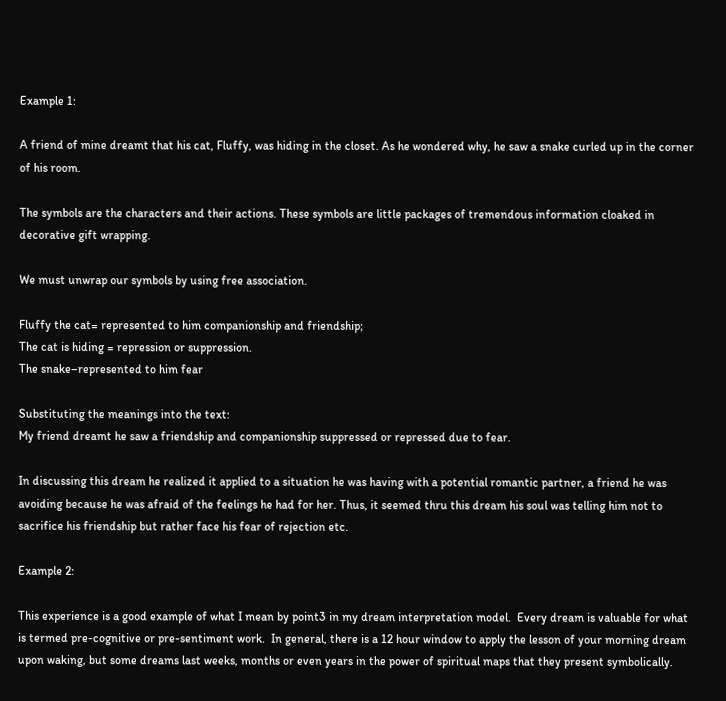Example 1:

A friend of mine dreamt that his cat, Fluffy, was hiding in the closet. As he wondered why, he saw a snake curled up in the corner of his room.

The symbols are the characters and their actions. These symbols are little packages of tremendous information cloaked in decorative gift wrapping.

We must unwrap our symbols by using free association.

Fluffy the cat= represented to him companionship and friendship;
The cat is hiding = repression or suppression.
The snake–represented to him fear

Substituting the meanings into the text:
My friend dreamt he saw a friendship and companionship suppressed or repressed due to fear.

In discussing this dream he realized it applied to a situation he was having with a potential romantic partner, a friend he was avoiding because he was afraid of the feelings he had for her. Thus, it seemed thru this dream his soul was telling him not to sacrifice his friendship but rather face his fear of rejection etc.

Example 2:

This experience is a good example of what I mean by point3 in my dream interpretation model.  Every dream is valuable for what is termed pre-cognitive or pre-sentiment work.  In general, there is a 12 hour window to apply the lesson of your morning dream upon waking, but some dreams last weeks, months or even years in the power of spiritual maps that they present symbolically.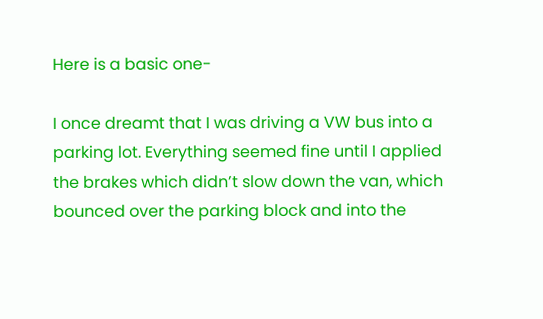Here is a basic one-

I once dreamt that I was driving a VW bus into a parking lot. Everything seemed fine until I applied the brakes which didn’t slow down the van, which bounced over the parking block and into the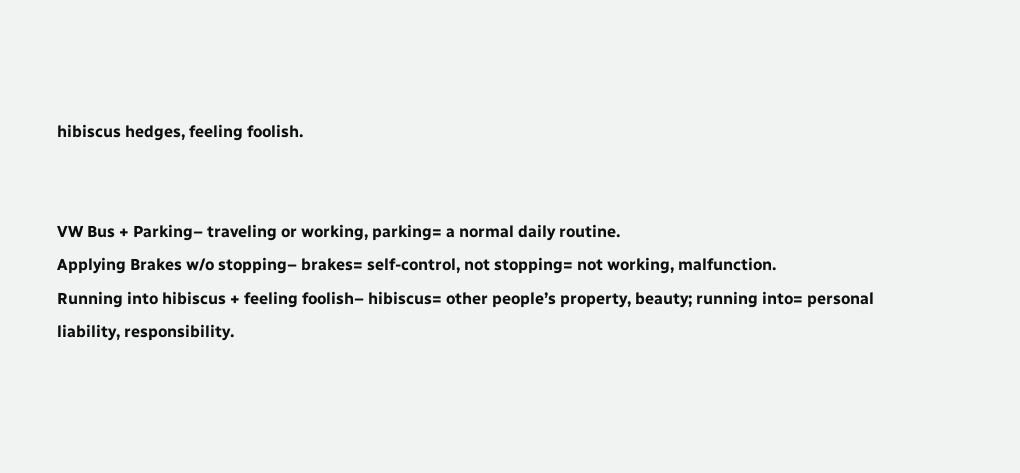hibiscus hedges, feeling foolish.


VW Bus + Parking– traveling or working, parking= a normal daily routine.
Applying Brakes w/o stopping– brakes= self-control, not stopping= not working, malfunction.
Running into hibiscus + feeling foolish– hibiscus= other people’s property, beauty; running into= personal liability, responsibility.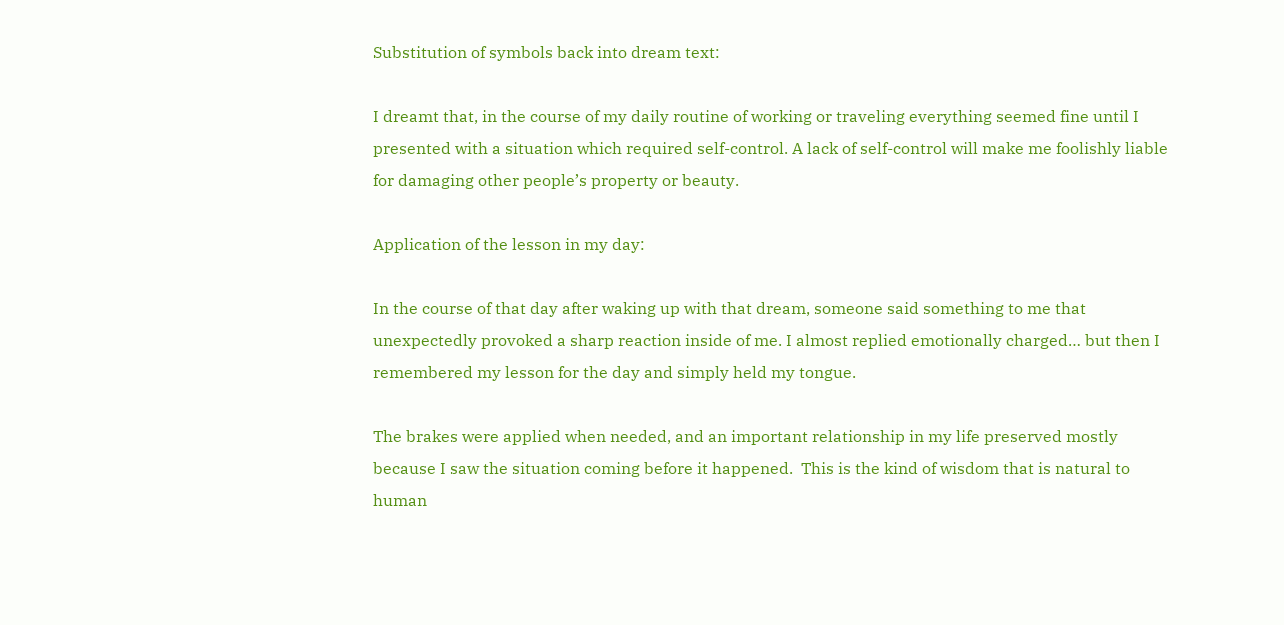Substitution of symbols back into dream text:

I dreamt that, in the course of my daily routine of working or traveling everything seemed fine until I presented with a situation which required self-control. A lack of self-control will make me foolishly liable for damaging other people’s property or beauty.

Application of the lesson in my day:

In the course of that day after waking up with that dream, someone said something to me that unexpectedly provoked a sharp reaction inside of me. I almost replied emotionally charged… but then I remembered my lesson for the day and simply held my tongue.

The brakes were applied when needed, and an important relationship in my life preserved mostly because I saw the situation coming before it happened.  This is the kind of wisdom that is natural to human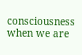consciousness when we are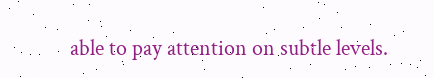able to pay attention on subtle levels.